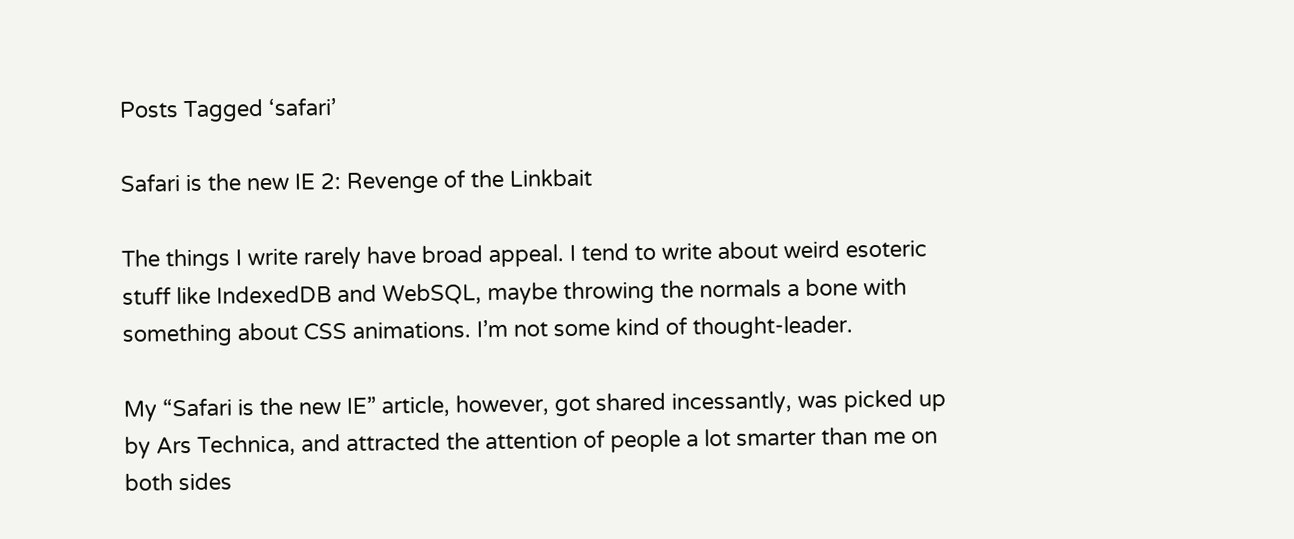Posts Tagged ‘safari’

Safari is the new IE 2: Revenge of the Linkbait

The things I write rarely have broad appeal. I tend to write about weird esoteric stuff like IndexedDB and WebSQL, maybe throwing the normals a bone with something about CSS animations. I’m not some kind of thought-leader.

My “Safari is the new IE” article, however, got shared incessantly, was picked up by Ars Technica, and attracted the attention of people a lot smarter than me on both sides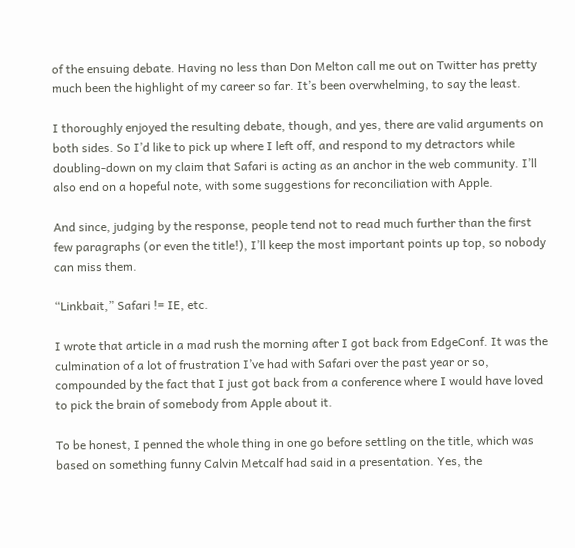of the ensuing debate. Having no less than Don Melton call me out on Twitter has pretty much been the highlight of my career so far. It’s been overwhelming, to say the least.

I thoroughly enjoyed the resulting debate, though, and yes, there are valid arguments on both sides. So I’d like to pick up where I left off, and respond to my detractors while doubling-down on my claim that Safari is acting as an anchor in the web community. I’ll also end on a hopeful note, with some suggestions for reconciliation with Apple.

And since, judging by the response, people tend not to read much further than the first few paragraphs (or even the title!), I’ll keep the most important points up top, so nobody can miss them.

“Linkbait,” Safari != IE, etc.

I wrote that article in a mad rush the morning after I got back from EdgeConf. It was the culmination of a lot of frustration I’ve had with Safari over the past year or so, compounded by the fact that I just got back from a conference where I would have loved to pick the brain of somebody from Apple about it.

To be honest, I penned the whole thing in one go before settling on the title, which was based on something funny Calvin Metcalf had said in a presentation. Yes, the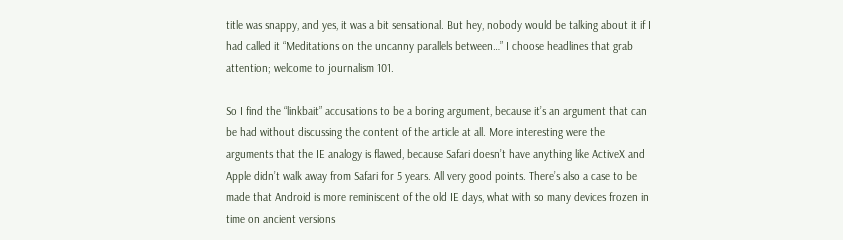title was snappy, and yes, it was a bit sensational. But hey, nobody would be talking about it if I had called it “Meditations on the uncanny parallels between…” I choose headlines that grab attention; welcome to journalism 101.

So I find the “linkbait” accusations to be a boring argument, because it’s an argument that can be had without discussing the content of the article at all. More interesting were the arguments that the IE analogy is flawed, because Safari doesn’t have anything like ActiveX and Apple didn’t walk away from Safari for 5 years. All very good points. There’s also a case to be made that Android is more reminiscent of the old IE days, what with so many devices frozen in time on ancient versions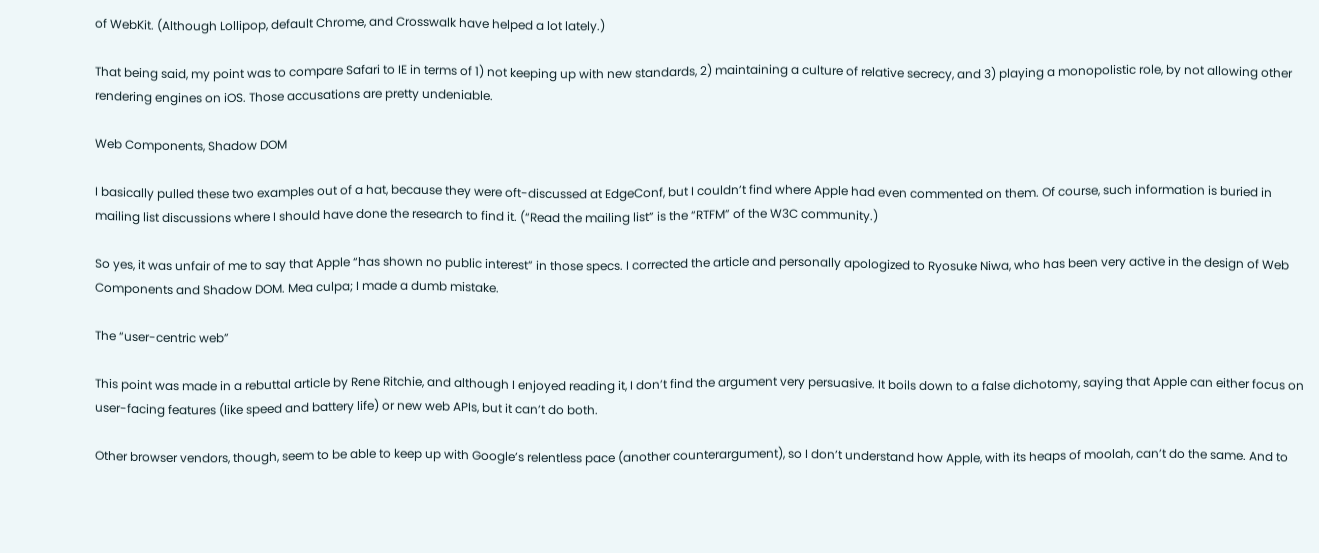of WebKit. (Although Lollipop, default Chrome, and Crosswalk have helped a lot lately.)

That being said, my point was to compare Safari to IE in terms of 1) not keeping up with new standards, 2) maintaining a culture of relative secrecy, and 3) playing a monopolistic role, by not allowing other rendering engines on iOS. Those accusations are pretty undeniable.

Web Components, Shadow DOM

I basically pulled these two examples out of a hat, because they were oft-discussed at EdgeConf, but I couldn’t find where Apple had even commented on them. Of course, such information is buried in mailing list discussions where I should have done the research to find it. (“Read the mailing list” is the “RTFM” of the W3C community.)

So yes, it was unfair of me to say that Apple “has shown no public interest” in those specs. I corrected the article and personally apologized to Ryosuke Niwa, who has been very active in the design of Web Components and Shadow DOM. Mea culpa; I made a dumb mistake.

The “user-centric web”

This point was made in a rebuttal article by Rene Ritchie, and although I enjoyed reading it, I don’t find the argument very persuasive. It boils down to a false dichotomy, saying that Apple can either focus on user-facing features (like speed and battery life) or new web APIs, but it can’t do both.

Other browser vendors, though, seem to be able to keep up with Google’s relentless pace (another counterargument), so I don’t understand how Apple, with its heaps of moolah, can’t do the same. And to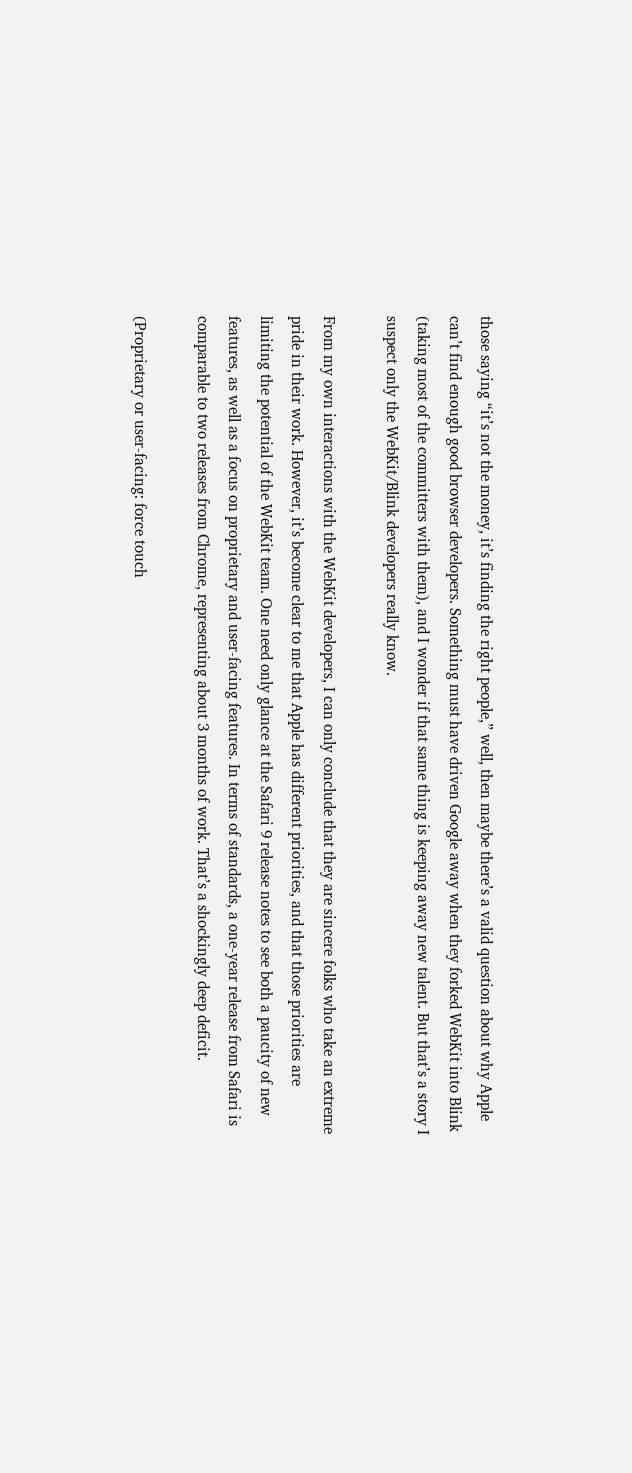those saying “it’s not the money, it’s finding the right people,” well, then maybe there’s a valid question about why Apple can’t find enough good browser developers. Something must have driven Google away when they forked WebKit into Blink (taking most of the committers with them), and I wonder if that same thing is keeping away new talent. But that’s a story I suspect only the WebKit/Blink developers really know.

From my own interactions with the WebKit developers, I can only conclude that they are sincere folks who take an extreme pride in their work. However, it’s become clear to me that Apple has different priorities, and that those priorities are limiting the potential of the WebKit team. One need only glance at the Safari 9 release notes to see both a paucity of new features, as well as a focus on proprietary and user-facing features. In terms of standards, a one-year release from Safari is comparable to two releases from Chrome, representing about 3 months of work. That’s a shockingly deep deficit.

(Proprietary or user-facing: force touch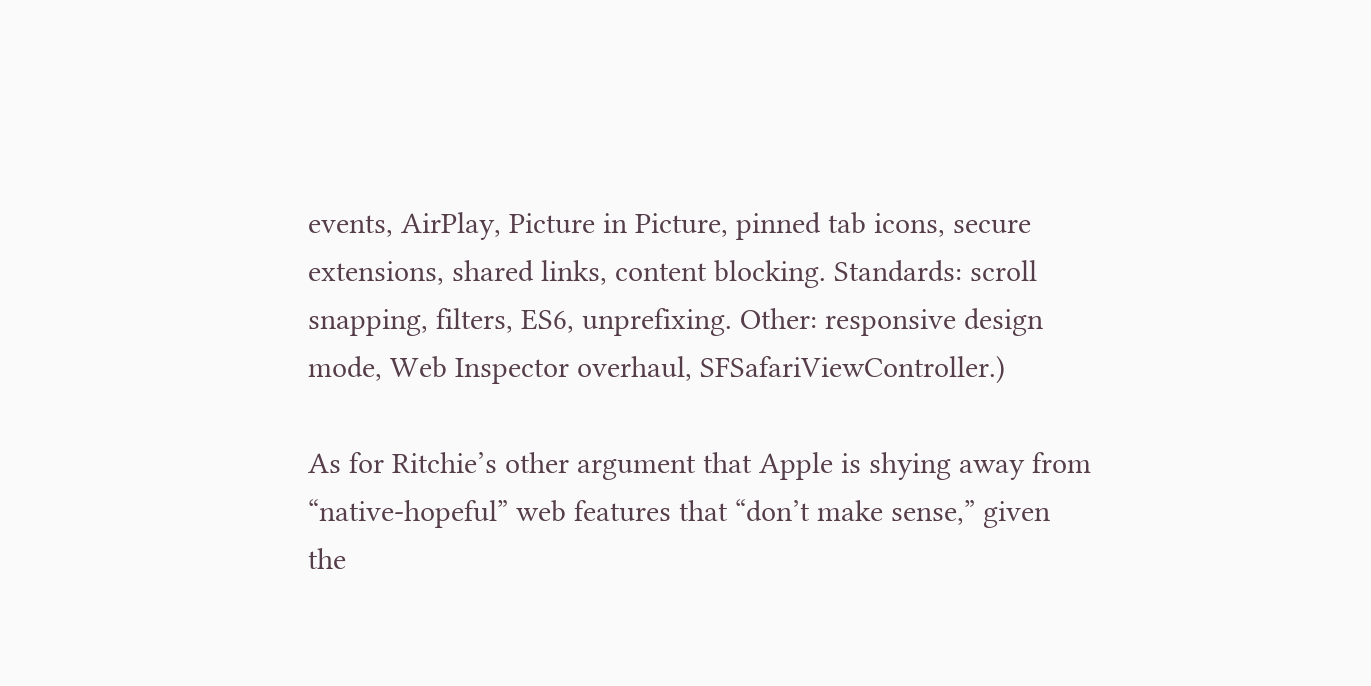events, AirPlay, Picture in Picture, pinned tab icons, secure extensions, shared links, content blocking. Standards: scroll snapping, filters, ES6, unprefixing. Other: responsive design mode, Web Inspector overhaul, SFSafariViewController.)

As for Ritchie’s other argument that Apple is shying away from “native-hopeful” web features that “don’t make sense,” given the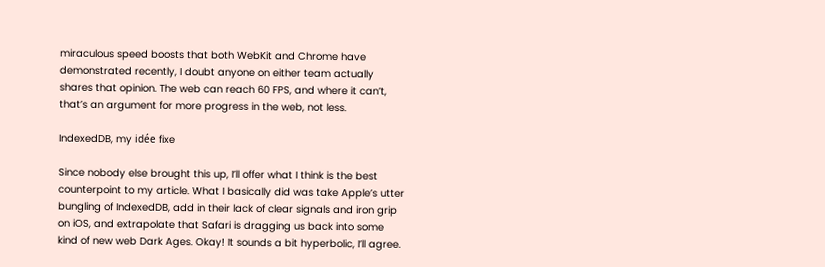miraculous speed boosts that both WebKit and Chrome have demonstrated recently, I doubt anyone on either team actually shares that opinion. The web can reach 60 FPS, and where it can’t, that’s an argument for more progress in the web, not less.

IndexedDB, my idée fixe

Since nobody else brought this up, I’ll offer what I think is the best counterpoint to my article. What I basically did was take Apple’s utter bungling of IndexedDB, add in their lack of clear signals and iron grip on iOS, and extrapolate that Safari is dragging us back into some kind of new web Dark Ages. Okay! It sounds a bit hyperbolic, I’ll agree.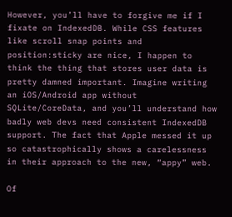However, you’ll have to forgive me if I fixate on IndexedDB. While CSS features like scroll snap points and position:sticky are nice, I happen to think the thing that stores user data is pretty damned important. Imagine writing an iOS/Android app without SQLite/CoreData, and you’ll understand how badly web devs need consistent IndexedDB support. The fact that Apple messed it up so catastrophically shows a carelessness in their approach to the new, “appy” web.

Of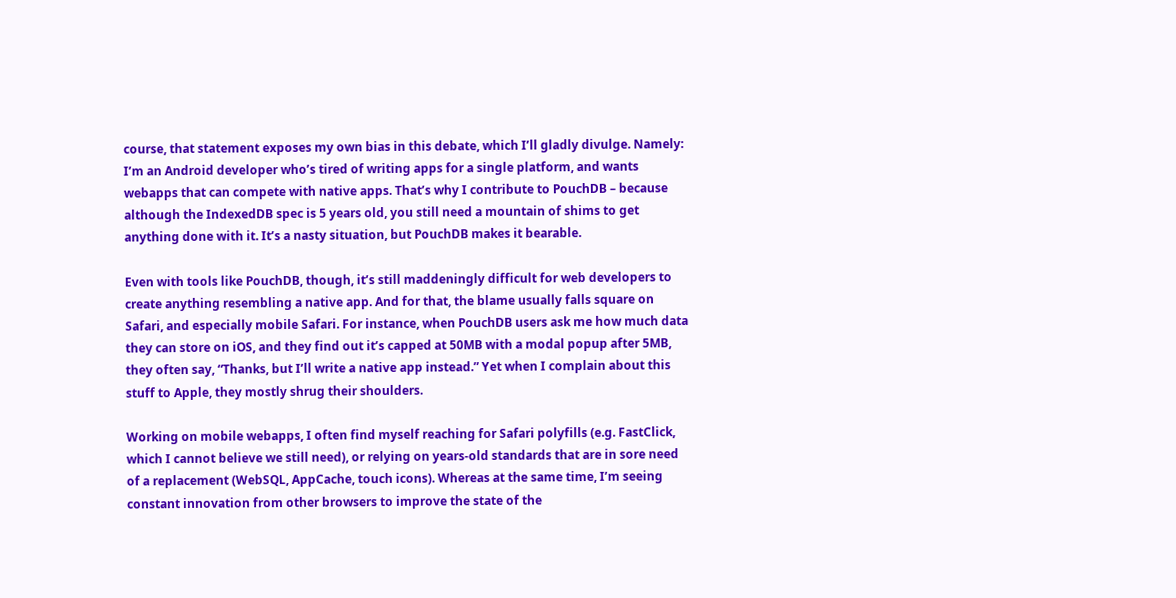course, that statement exposes my own bias in this debate, which I’ll gladly divulge. Namely: I’m an Android developer who’s tired of writing apps for a single platform, and wants webapps that can compete with native apps. That’s why I contribute to PouchDB – because although the IndexedDB spec is 5 years old, you still need a mountain of shims to get anything done with it. It’s a nasty situation, but PouchDB makes it bearable.

Even with tools like PouchDB, though, it’s still maddeningly difficult for web developers to create anything resembling a native app. And for that, the blame usually falls square on Safari, and especially mobile Safari. For instance, when PouchDB users ask me how much data they can store on iOS, and they find out it’s capped at 50MB with a modal popup after 5MB, they often say, “Thanks, but I’ll write a native app instead.” Yet when I complain about this stuff to Apple, they mostly shrug their shoulders.

Working on mobile webapps, I often find myself reaching for Safari polyfills (e.g. FastClick, which I cannot believe we still need), or relying on years-old standards that are in sore need of a replacement (WebSQL, AppCache, touch icons). Whereas at the same time, I’m seeing constant innovation from other browsers to improve the state of the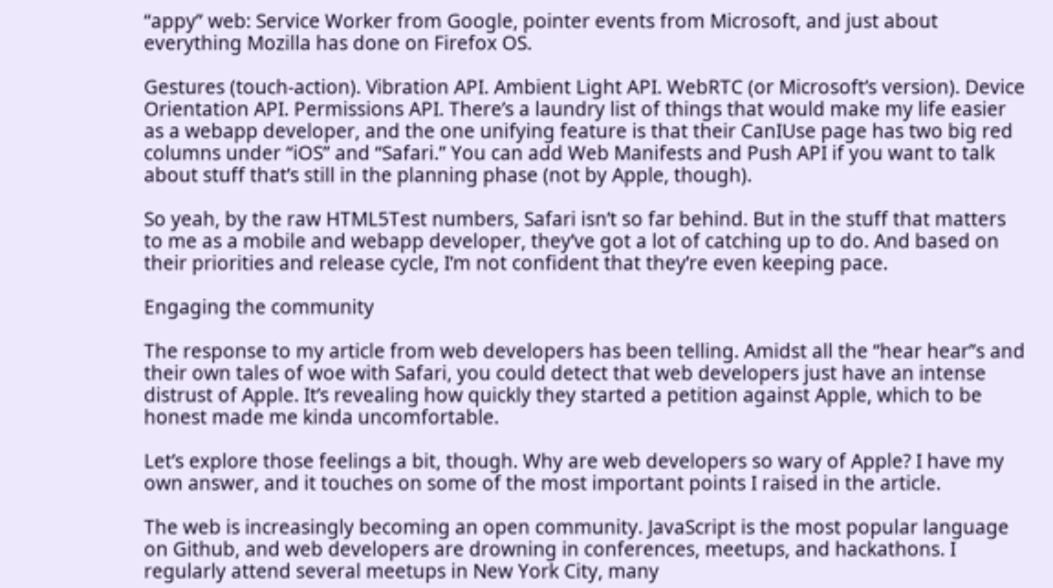“appy” web: Service Worker from Google, pointer events from Microsoft, and just about everything Mozilla has done on Firefox OS.

Gestures (touch-action). Vibration API. Ambient Light API. WebRTC (or Microsoft’s version). Device Orientation API. Permissions API. There’s a laundry list of things that would make my life easier as a webapp developer, and the one unifying feature is that their CanIUse page has two big red columns under “iOS” and “Safari.” You can add Web Manifests and Push API if you want to talk about stuff that’s still in the planning phase (not by Apple, though).

So yeah, by the raw HTML5Test numbers, Safari isn’t so far behind. But in the stuff that matters to me as a mobile and webapp developer, they’ve got a lot of catching up to do. And based on their priorities and release cycle, I’m not confident that they’re even keeping pace.

Engaging the community

The response to my article from web developers has been telling. Amidst all the “hear hear”s and their own tales of woe with Safari, you could detect that web developers just have an intense distrust of Apple. It’s revealing how quickly they started a petition against Apple, which to be honest made me kinda uncomfortable.

Let’s explore those feelings a bit, though. Why are web developers so wary of Apple? I have my own answer, and it touches on some of the most important points I raised in the article.

The web is increasingly becoming an open community. JavaScript is the most popular language on Github, and web developers are drowning in conferences, meetups, and hackathons. I regularly attend several meetups in New York City, many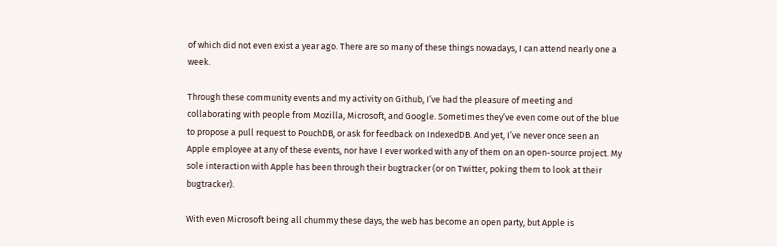of which did not even exist a year ago. There are so many of these things nowadays, I can attend nearly one a week.

Through these community events and my activity on Github, I’ve had the pleasure of meeting and collaborating with people from Mozilla, Microsoft, and Google. Sometimes they’ve even come out of the blue to propose a pull request to PouchDB, or ask for feedback on IndexedDB. And yet, I’ve never once seen an Apple employee at any of these events, nor have I ever worked with any of them on an open-source project. My sole interaction with Apple has been through their bugtracker (or on Twitter, poking them to look at their bugtracker).

With even Microsoft being all chummy these days, the web has become an open party, but Apple is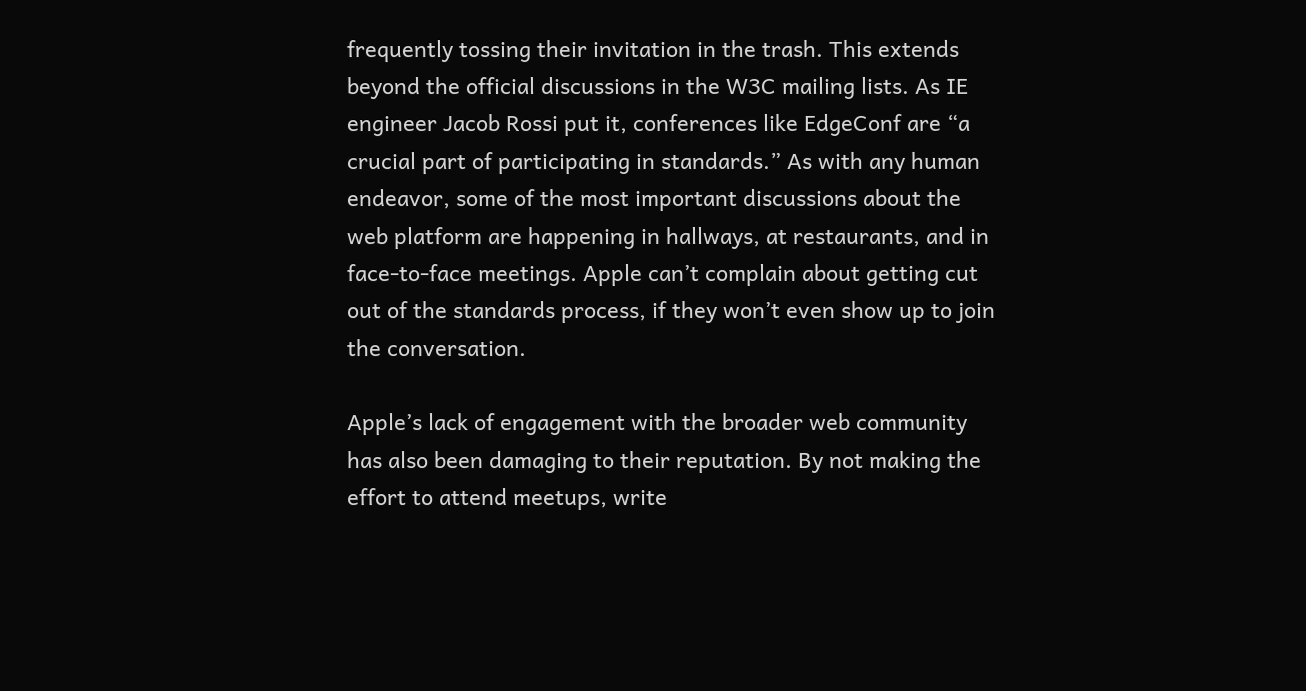frequently tossing their invitation in the trash. This extends beyond the official discussions in the W3C mailing lists. As IE engineer Jacob Rossi put it, conferences like EdgeConf are “a crucial part of participating in standards.” As with any human endeavor, some of the most important discussions about the web platform are happening in hallways, at restaurants, and in face-to-face meetings. Apple can’t complain about getting cut out of the standards process, if they won’t even show up to join the conversation.

Apple’s lack of engagement with the broader web community has also been damaging to their reputation. By not making the effort to attend meetups, write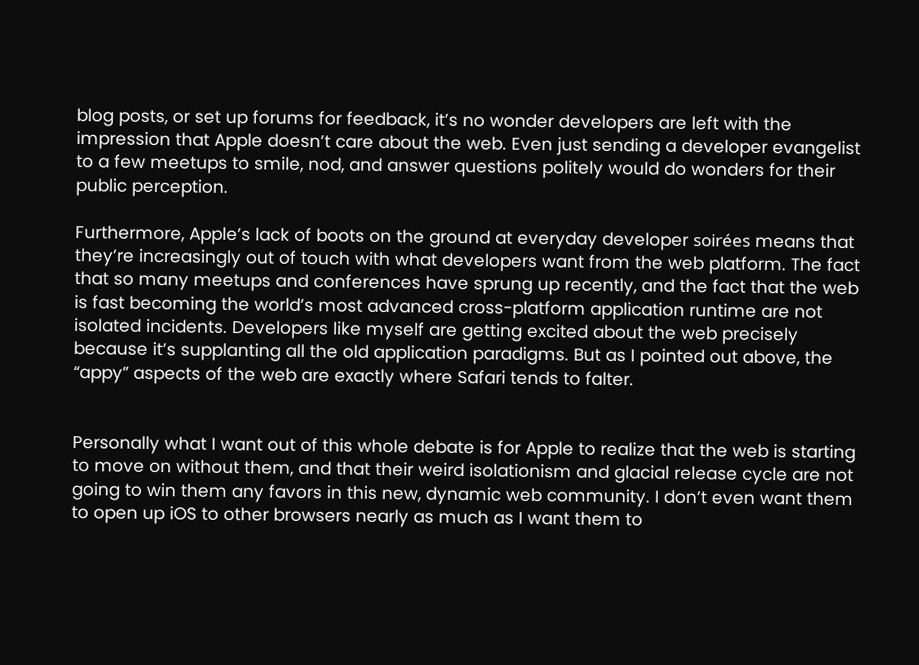blog posts, or set up forums for feedback, it’s no wonder developers are left with the impression that Apple doesn’t care about the web. Even just sending a developer evangelist to a few meetups to smile, nod, and answer questions politely would do wonders for their public perception.

Furthermore, Apple’s lack of boots on the ground at everyday developer soirées means that they’re increasingly out of touch with what developers want from the web platform. The fact that so many meetups and conferences have sprung up recently, and the fact that the web is fast becoming the world’s most advanced cross-platform application runtime are not isolated incidents. Developers like myself are getting excited about the web precisely because it’s supplanting all the old application paradigms. But as I pointed out above, the “appy” aspects of the web are exactly where Safari tends to falter.


Personally what I want out of this whole debate is for Apple to realize that the web is starting to move on without them, and that their weird isolationism and glacial release cycle are not going to win them any favors in this new, dynamic web community. I don’t even want them to open up iOS to other browsers nearly as much as I want them to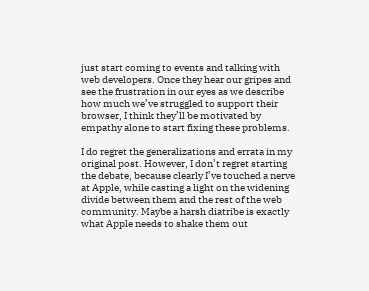just start coming to events and talking with web developers. Once they hear our gripes and see the frustration in our eyes as we describe how much we’ve struggled to support their browser, I think they’ll be motivated by empathy alone to start fixing these problems.

I do regret the generalizations and errata in my original post. However, I don’t regret starting the debate, because clearly I’ve touched a nerve at Apple, while casting a light on the widening divide between them and the rest of the web community. Maybe a harsh diatribe is exactly what Apple needs to shake them out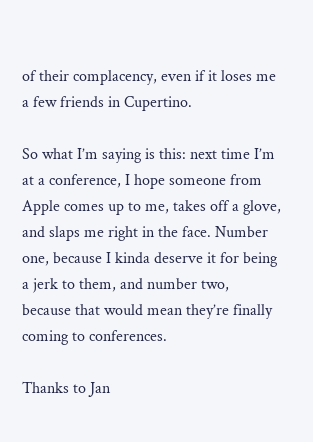of their complacency, even if it loses me a few friends in Cupertino.

So what I’m saying is this: next time I’m at a conference, I hope someone from Apple comes up to me, takes off a glove, and slaps me right in the face. Number one, because I kinda deserve it for being a jerk to them, and number two, because that would mean they’re finally coming to conferences.

Thanks to Jan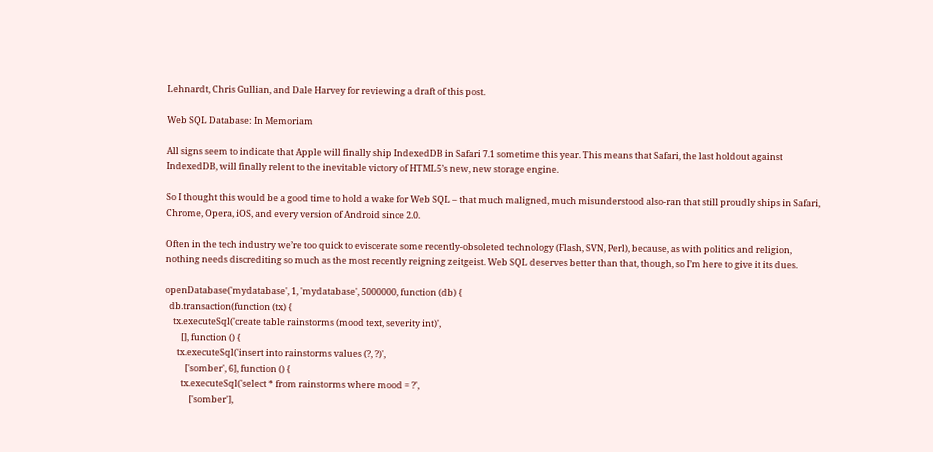Lehnardt, Chris Gullian, and Dale Harvey for reviewing a draft of this post.

Web SQL Database: In Memoriam

All signs seem to indicate that Apple will finally ship IndexedDB in Safari 7.1 sometime this year. This means that Safari, the last holdout against IndexedDB, will finally relent to the inevitable victory of HTML5’s new, new storage engine.

So I thought this would be a good time to hold a wake for Web SQL – that much maligned, much misunderstood also-ran that still proudly ships in Safari, Chrome, Opera, iOS, and every version of Android since 2.0.

Often in the tech industry we’re too quick to eviscerate some recently-obsoleted technology (Flash, SVN, Perl), because, as with politics and religion, nothing needs discrediting so much as the most recently reigning zeitgeist. Web SQL deserves better than that, though, so I’m here to give it its dues.

openDatabase('mydatabase', 1, 'mydatabase', 5000000, function (db) {
  db.transaction(function (tx) {
    tx.executeSql('create table rainstorms (mood text, severity int)',
        [], function () {
      tx.executeSql('insert into rainstorms values (?, ?)',
          ['somber', 6], function () {
        tx.executeSql('select * from rainstorms where mood = ?',
            ['somber'],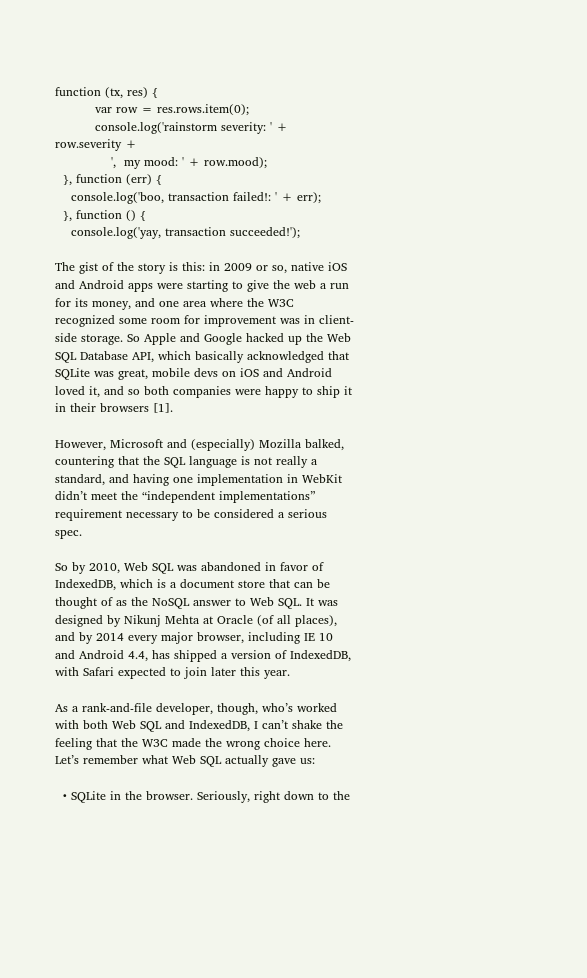function (tx, res) {
          var row = res.rows.item(0);
          console.log('rainstorm severity: ' + row.severity +
              ',  my mood: ' + row.mood);
  }, function (err) {
    console.log('boo, transaction failed!: ' + err);
  }, function () {
    console.log('yay, transaction succeeded!');

The gist of the story is this: in 2009 or so, native iOS and Android apps were starting to give the web a run for its money, and one area where the W3C recognized some room for improvement was in client-side storage. So Apple and Google hacked up the Web SQL Database API, which basically acknowledged that SQLite was great, mobile devs on iOS and Android loved it, and so both companies were happy to ship it in their browsers [1].

However, Microsoft and (especially) Mozilla balked, countering that the SQL language is not really a standard, and having one implementation in WebKit didn’t meet the “independent implementations” requirement necessary to be considered a serious spec.

So by 2010, Web SQL was abandoned in favor of IndexedDB, which is a document store that can be thought of as the NoSQL answer to Web SQL. It was designed by Nikunj Mehta at Oracle (of all places), and by 2014 every major browser, including IE 10 and Android 4.4, has shipped a version of IndexedDB, with Safari expected to join later this year.

As a rank-and-file developer, though, who’s worked with both Web SQL and IndexedDB, I can’t shake the feeling that the W3C made the wrong choice here. Let’s remember what Web SQL actually gave us:

  • SQLite in the browser. Seriously, right down to the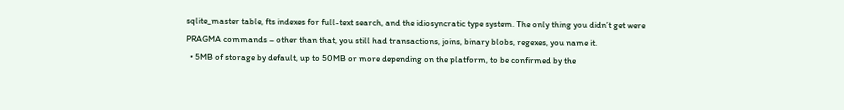sqlite_master table, fts indexes for full-text search, and the idiosyncratic type system. The only thing you didn’t get were PRAGMA commands – other than that, you still had transactions, joins, binary blobs, regexes, you name it.
  • 5MB of storage by default, up to 50MB or more depending on the platform, to be confirmed by the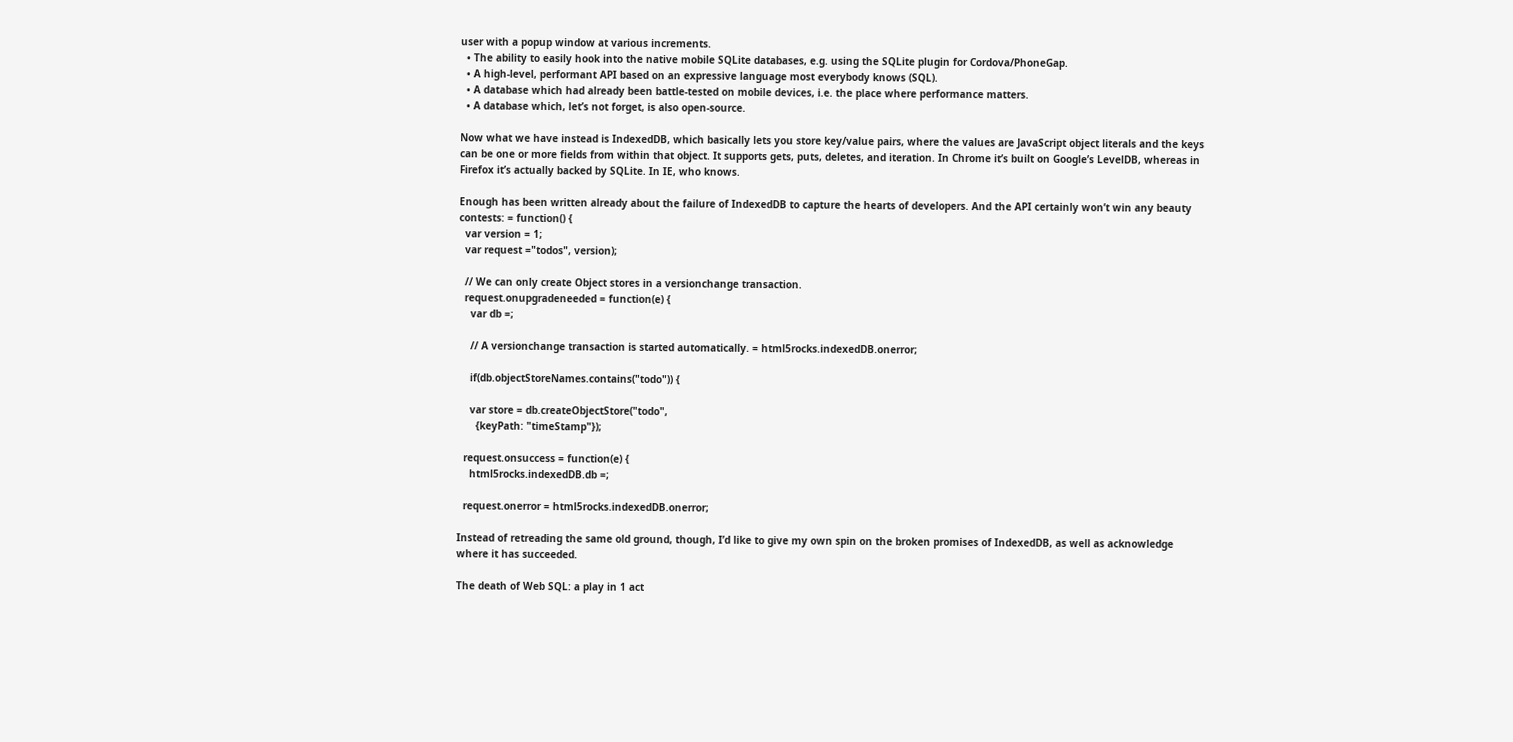user with a popup window at various increments.
  • The ability to easily hook into the native mobile SQLite databases, e.g. using the SQLite plugin for Cordova/PhoneGap.
  • A high-level, performant API based on an expressive language most everybody knows (SQL).
  • A database which had already been battle-tested on mobile devices, i.e. the place where performance matters.
  • A database which, let’s not forget, is also open-source.

Now what we have instead is IndexedDB, which basically lets you store key/value pairs, where the values are JavaScript object literals and the keys can be one or more fields from within that object. It supports gets, puts, deletes, and iteration. In Chrome it’s built on Google’s LevelDB, whereas in Firefox it’s actually backed by SQLite. In IE, who knows.

Enough has been written already about the failure of IndexedDB to capture the hearts of developers. And the API certainly won’t win any beauty contests: = function() {
  var version = 1;
  var request ="todos", version);

  // We can only create Object stores in a versionchange transaction.
  request.onupgradeneeded = function(e) {
    var db =;

    // A versionchange transaction is started automatically. = html5rocks.indexedDB.onerror;

    if(db.objectStoreNames.contains("todo")) {

    var store = db.createObjectStore("todo",
      {keyPath: "timeStamp"});

  request.onsuccess = function(e) {
    html5rocks.indexedDB.db =;

  request.onerror = html5rocks.indexedDB.onerror;

Instead of retreading the same old ground, though, I’d like to give my own spin on the broken promises of IndexedDB, as well as acknowledge where it has succeeded.

The death of Web SQL: a play in 1 act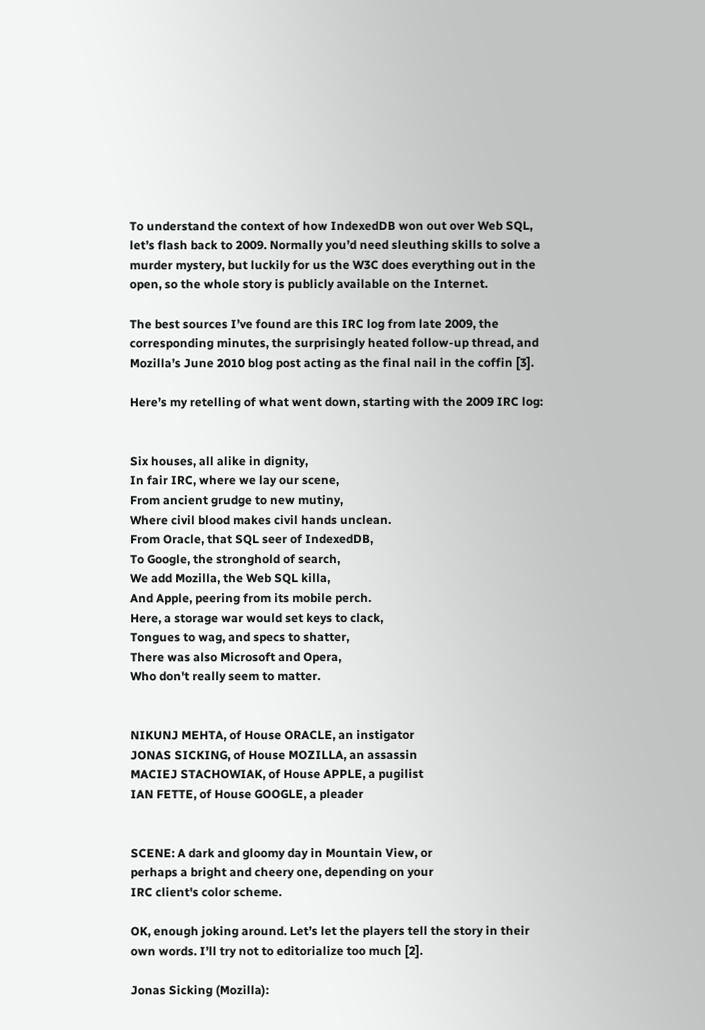To understand the context of how IndexedDB won out over Web SQL, let’s flash back to 2009. Normally you’d need sleuthing skills to solve a murder mystery, but luckily for us the W3C does everything out in the open, so the whole story is publicly available on the Internet.

The best sources I’ve found are this IRC log from late 2009, the corresponding minutes, the surprisingly heated follow-up thread, and Mozilla’s June 2010 blog post acting as the final nail in the coffin [3].

Here’s my retelling of what went down, starting with the 2009 IRC log:


Six houses, all alike in dignity,
In fair IRC, where we lay our scene,
From ancient grudge to new mutiny,
Where civil blood makes civil hands unclean.
From Oracle, that SQL seer of IndexedDB,
To Google, the stronghold of search,
We add Mozilla, the Web SQL killa,
And Apple, peering from its mobile perch.
Here, a storage war would set keys to clack,
Tongues to wag, and specs to shatter,
There was also Microsoft and Opera,
Who don't really seem to matter.


NIKUNJ MEHTA, of House ORACLE, an instigator
JONAS SICKING, of House MOZILLA, an assassin
MACIEJ STACHOWIAK, of House APPLE, a pugilist
IAN FETTE, of House GOOGLE, a pleader


SCENE: A dark and gloomy day in Mountain View, or
perhaps a bright and cheery one, depending on your
IRC client's color scheme.

OK, enough joking around. Let’s let the players tell the story in their own words. I’ll try not to editorialize too much [2].

Jonas Sicking (Mozilla):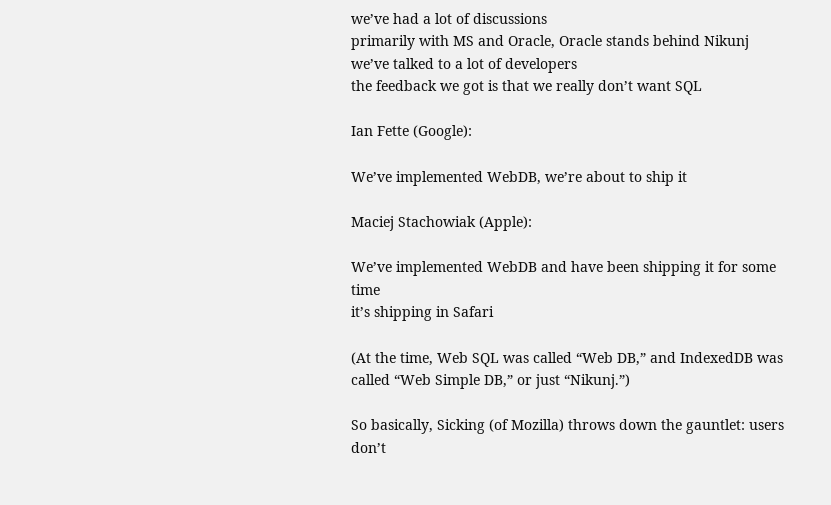we’ve had a lot of discussions
primarily with MS and Oracle, Oracle stands behind Nikunj
we’ve talked to a lot of developers
the feedback we got is that we really don’t want SQL

Ian Fette (Google):

We’ve implemented WebDB, we’re about to ship it

Maciej Stachowiak (Apple):

We’ve implemented WebDB and have been shipping it for some time
it’s shipping in Safari

(At the time, Web SQL was called “Web DB,” and IndexedDB was called “Web Simple DB,” or just “Nikunj.”)

So basically, Sicking (of Mozilla) throws down the gauntlet: users don’t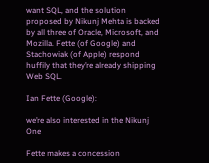want SQL, and the solution proposed by Nikunj Mehta is backed by all three of Oracle, Microsoft, and Mozilla. Fette (of Google) and Stachowiak (of Apple) respond huffily that they’re already shipping Web SQL.

Ian Fette (Google):

we’re also interested in the Nikunj One

Fette makes a concession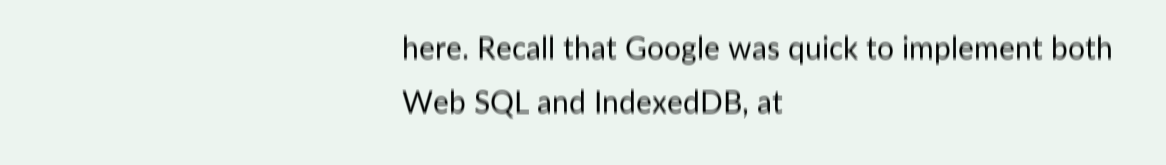here. Recall that Google was quick to implement both Web SQL and IndexedDB, at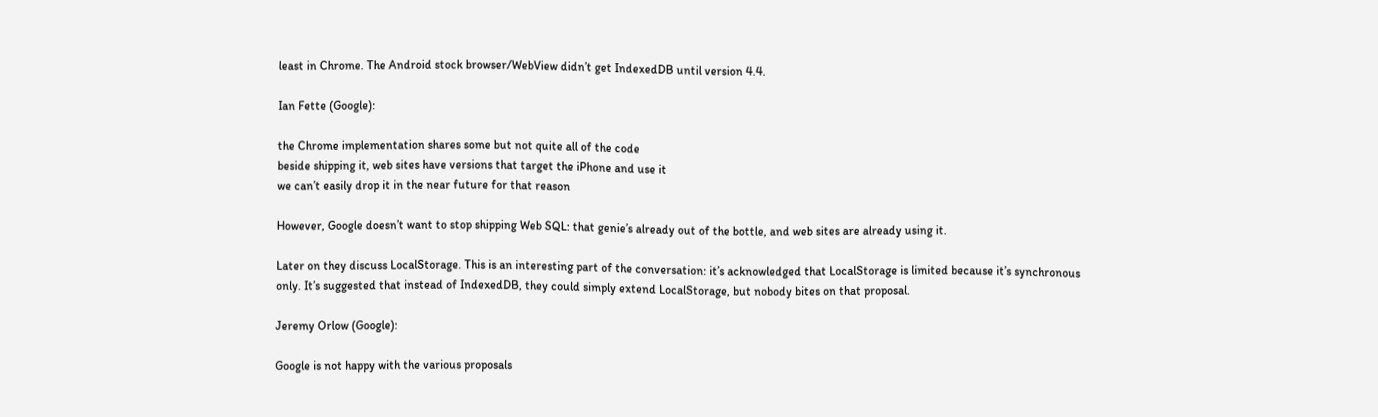least in Chrome. The Android stock browser/WebView didn’t get IndexedDB until version 4.4.

Ian Fette (Google):

the Chrome implementation shares some but not quite all of the code
beside shipping it, web sites have versions that target the iPhone and use it
we can’t easily drop it in the near future for that reason

However, Google doesn’t want to stop shipping Web SQL: that genie’s already out of the bottle, and web sites are already using it.

Later on they discuss LocalStorage. This is an interesting part of the conversation: it’s acknowledged that LocalStorage is limited because it’s synchronous only. It’s suggested that instead of IndexedDB, they could simply extend LocalStorage, but nobody bites on that proposal.

Jeremy Orlow (Google):

Google is not happy with the various proposals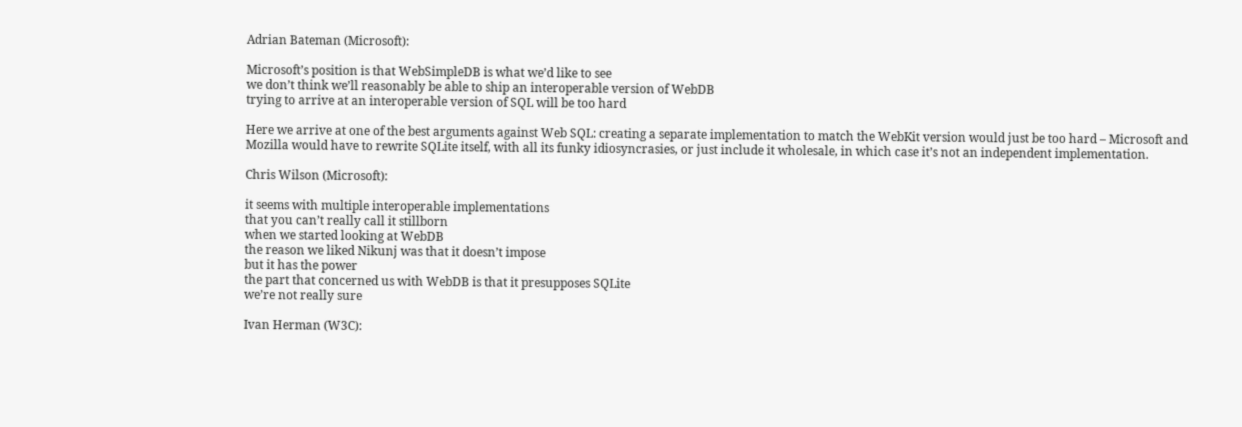Adrian Bateman (Microsoft):

Microsoft’s position is that WebSimpleDB is what we’d like to see
we don’t think we’ll reasonably be able to ship an interoperable version of WebDB
trying to arrive at an interoperable version of SQL will be too hard

Here we arrive at one of the best arguments against Web SQL: creating a separate implementation to match the WebKit version would just be too hard – Microsoft and Mozilla would have to rewrite SQLite itself, with all its funky idiosyncrasies, or just include it wholesale, in which case it’s not an independent implementation.

Chris Wilson (Microsoft):

it seems with multiple interoperable implementations
that you can’t really call it stillborn
when we started looking at WebDB
the reason we liked Nikunj was that it doesn’t impose
but it has the power
the part that concerned us with WebDB is that it presupposes SQLite
we’re not really sure

Ivan Herman (W3C):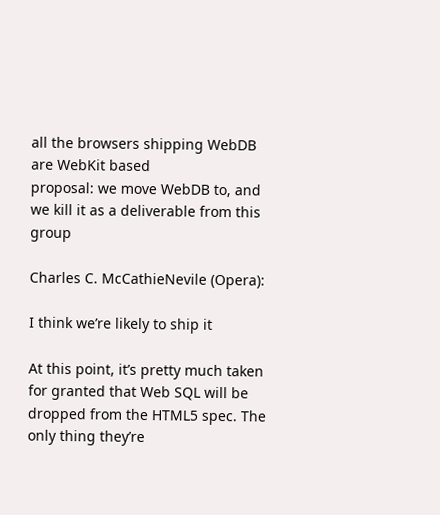all the browsers shipping WebDB are WebKit based
proposal: we move WebDB to, and we kill it as a deliverable from this group

Charles C. McCathieNevile (Opera):

I think we’re likely to ship it

At this point, it’s pretty much taken for granted that Web SQL will be dropped from the HTML5 spec. The only thing they’re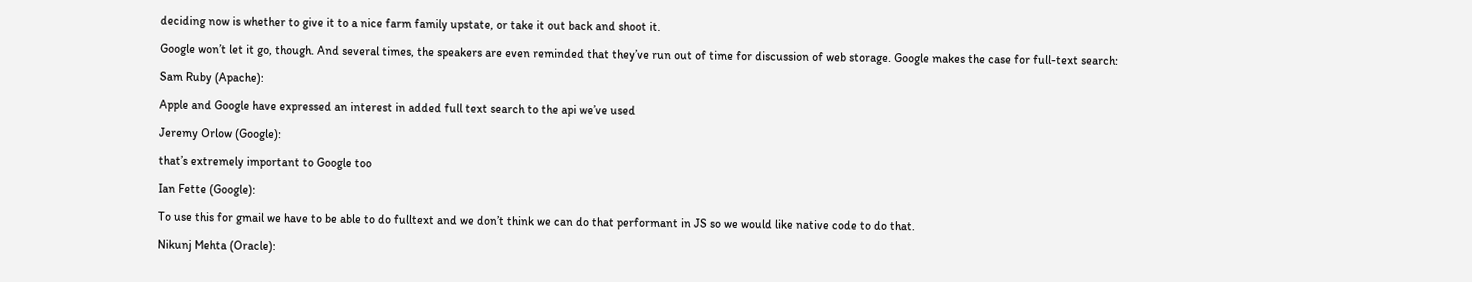deciding now is whether to give it to a nice farm family upstate, or take it out back and shoot it.

Google won’t let it go, though. And several times, the speakers are even reminded that they’ve run out of time for discussion of web storage. Google makes the case for full-text search:

Sam Ruby (Apache):

Apple and Google have expressed an interest in added full text search to the api we’ve used

Jeremy Orlow (Google):

that’s extremely important to Google too

Ian Fette (Google):

To use this for gmail we have to be able to do fulltext and we don’t think we can do that performant in JS so we would like native code to do that.

Nikunj Mehta (Oracle):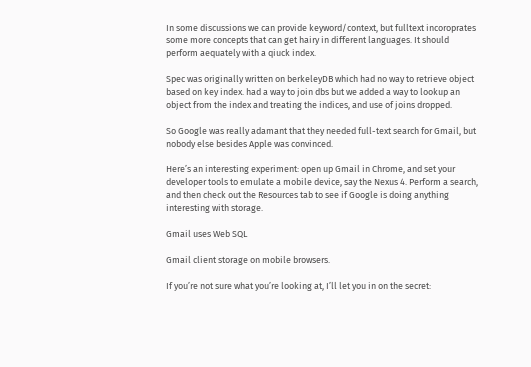In some discussions we can provide keyword/context, but fulltext incoroprates some more concepts that can get hairy in different languages. It should perform aequately with a qiuck index.

Spec was originally written on berkeleyDB which had no way to retrieve object based on key index. had a way to join dbs but we added a way to lookup an object from the index and treating the indices, and use of joins dropped.

So Google was really adamant that they needed full-text search for Gmail, but nobody else besides Apple was convinced.

Here’s an interesting experiment: open up Gmail in Chrome, and set your developer tools to emulate a mobile device, say the Nexus 4. Perform a search, and then check out the Resources tab to see if Google is doing anything interesting with storage.

Gmail uses Web SQL

Gmail client storage on mobile browsers.

If you’re not sure what you’re looking at, I’ll let you in on the secret: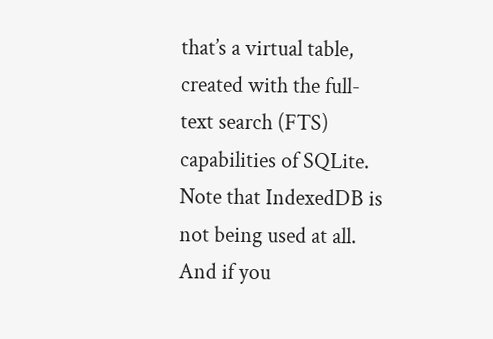that’s a virtual table, created with the full-text search (FTS) capabilities of SQLite. Note that IndexedDB is not being used at all. And if you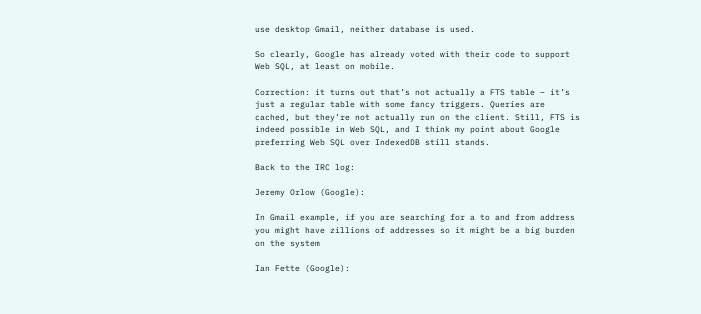use desktop Gmail, neither database is used.

So clearly, Google has already voted with their code to support Web SQL, at least on mobile.

Correction: it turns out that’s not actually a FTS table – it’s just a regular table with some fancy triggers. Queries are cached, but they’re not actually run on the client. Still, FTS is indeed possible in Web SQL, and I think my point about Google preferring Web SQL over IndexedDB still stands.

Back to the IRC log:

Jeremy Orlow (Google):

In Gmail example, if you are searching for a to and from address you might have zillions of addresses so it might be a big burden on the system

Ian Fette (Google):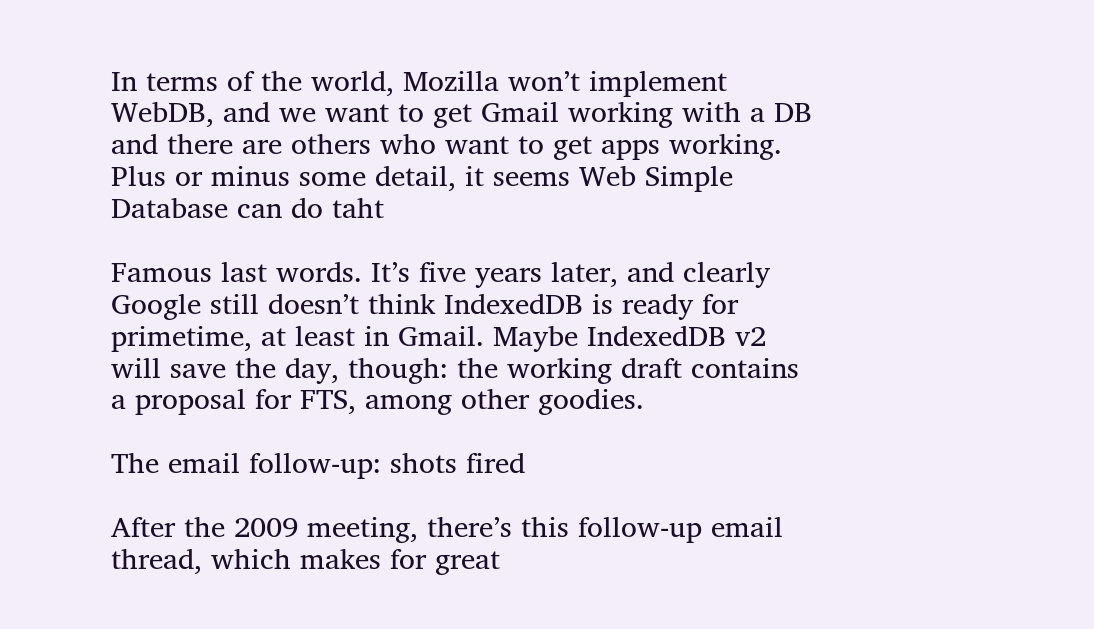In terms of the world, Mozilla won’t implement WebDB, and we want to get Gmail working with a DB and there are others who want to get apps working. Plus or minus some detail, it seems Web Simple Database can do taht

Famous last words. It’s five years later, and clearly Google still doesn’t think IndexedDB is ready for primetime, at least in Gmail. Maybe IndexedDB v2 will save the day, though: the working draft contains a proposal for FTS, among other goodies.

The email follow-up: shots fired

After the 2009 meeting, there’s this follow-up email thread, which makes for great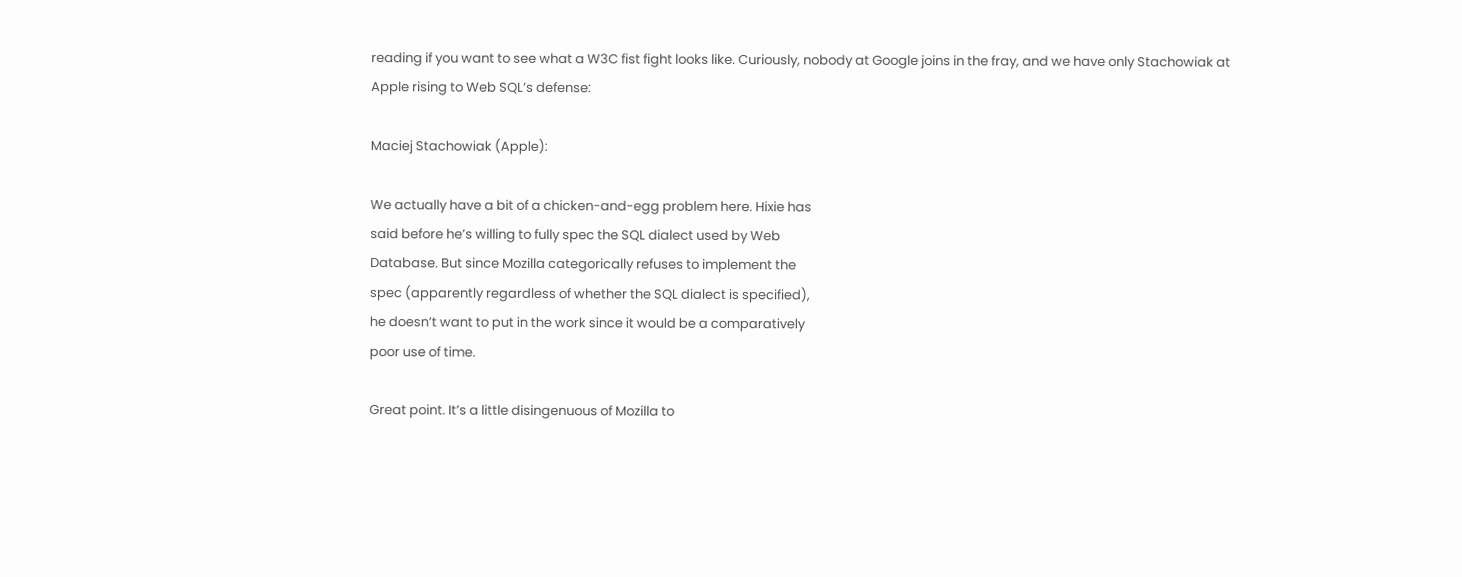reading if you want to see what a W3C fist fight looks like. Curiously, nobody at Google joins in the fray, and we have only Stachowiak at Apple rising to Web SQL’s defense:

Maciej Stachowiak (Apple):

We actually have a bit of a chicken-and-egg problem here. Hixie has
said before he’s willing to fully spec the SQL dialect used by Web
Database. But since Mozilla categorically refuses to implement the
spec (apparently regardless of whether the SQL dialect is specified),
he doesn’t want to put in the work since it would be a comparatively
poor use of time.

Great point. It’s a little disingenuous of Mozilla to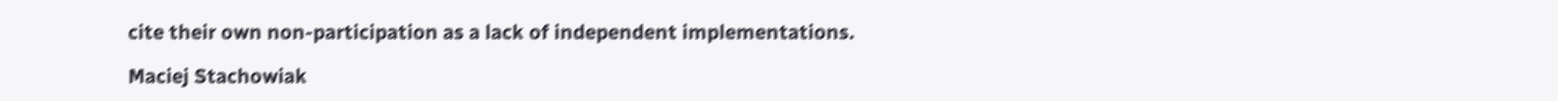cite their own non-participation as a lack of independent implementations.

Maciej Stachowiak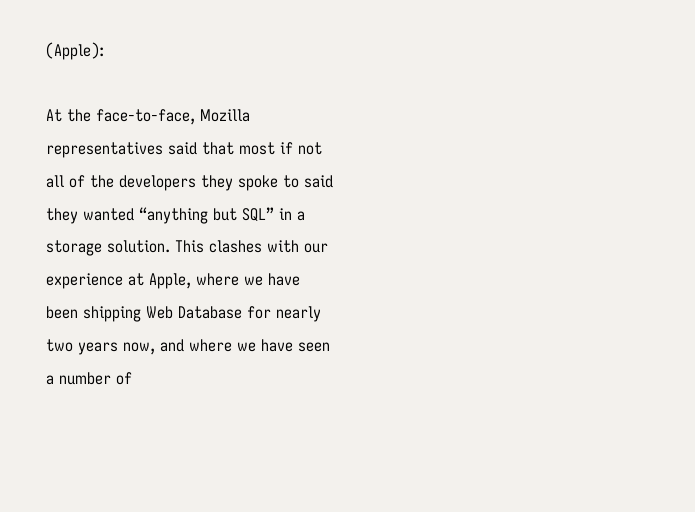(Apple):

At the face-to-face, Mozilla representatives said that most if not all of the developers they spoke to said they wanted “anything but SQL” in a storage solution. This clashes with our experience at Apple, where we have been shipping Web Database for nearly two years now, and where we have seen a number of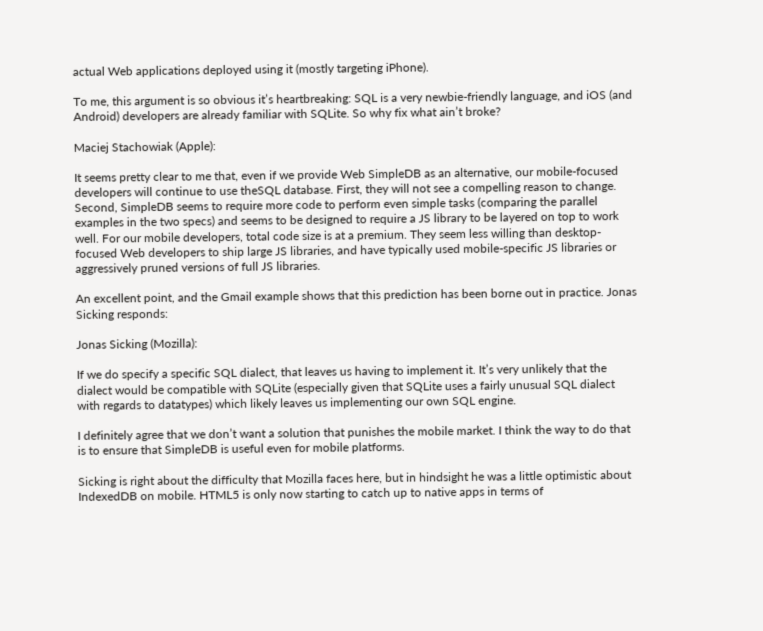actual Web applications deployed using it (mostly targeting iPhone).

To me, this argument is so obvious it’s heartbreaking: SQL is a very newbie-friendly language, and iOS (and Android) developers are already familiar with SQLite. So why fix what ain’t broke?

Maciej Stachowiak (Apple):

It seems pretty clear to me that, even if we provide Web SimpleDB as an alternative, our mobile-focused developers will continue to use theSQL database. First, they will not see a compelling reason to change. Second, SimpleDB seems to require more code to perform even simple tasks (comparing the parallel examples in the two specs) and seems to be designed to require a JS library to be layered on top to work well. For our mobile developers, total code size is at a premium. They seem less willing than desktop-focused Web developers to ship large JS libraries, and have typically used mobile-specific JS libraries or aggressively pruned versions of full JS libraries.

An excellent point, and the Gmail example shows that this prediction has been borne out in practice. Jonas Sicking responds:

Jonas Sicking (Mozilla):

If we do specify a specific SQL dialect, that leaves us having to implement it. It’s very unlikely that the dialect would be compatible with SQLite (especially given that SQLite uses a fairly unusual SQL dialect with regards to datatypes) which likely leaves us implementing our own SQL engine.

I definitely agree that we don’t want a solution that punishes the mobile market. I think the way to do that is to ensure that SimpleDB is useful even for mobile platforms.

Sicking is right about the difficulty that Mozilla faces here, but in hindsight he was a little optimistic about IndexedDB on mobile. HTML5 is only now starting to catch up to native apps in terms of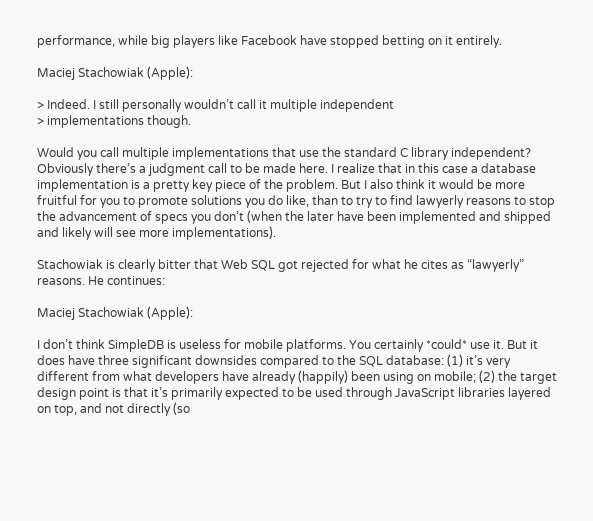performance, while big players like Facebook have stopped betting on it entirely.

Maciej Stachowiak (Apple):

> Indeed. I still personally wouldn’t call it multiple independent
> implementations though.

Would you call multiple implementations that use the standard C library independent? Obviously there’s a judgment call to be made here. I realize that in this case a database implementation is a pretty key piece of the problem. But I also think it would be more fruitful for you to promote solutions you do like, than to try to find lawyerly reasons to stop the advancement of specs you don’t (when the later have been implemented and shipped and likely will see more implementations).

Stachowiak is clearly bitter that Web SQL got rejected for what he cites as “lawyerly” reasons. He continues:

Maciej Stachowiak (Apple):

I don’t think SimpleDB is useless for mobile platforms. You certainly *could* use it. But it does have three significant downsides compared to the SQL database: (1) it’s very different from what developers have already (happily) been using on mobile; (2) the target design point is that it’s primarily expected to be used through JavaScript libraries layered on top, and not directly (so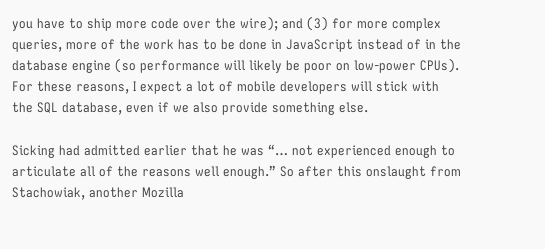you have to ship more code over the wire); and (3) for more complex queries, more of the work has to be done in JavaScript instead of in the database engine (so performance will likely be poor on low-power CPUs). For these reasons, I expect a lot of mobile developers will stick with the SQL database, even if we also provide something else.

Sicking had admitted earlier that he was “… not experienced enough to articulate all of the reasons well enough.” So after this onslaught from Stachowiak, another Mozilla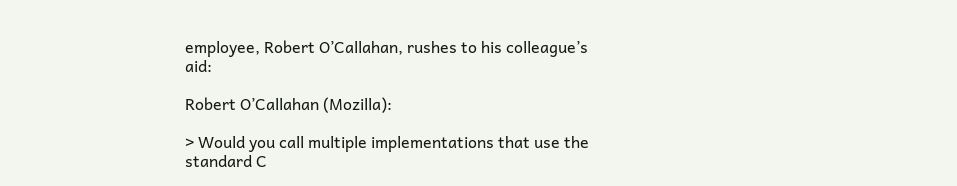employee, Robert O’Callahan, rushes to his colleague’s aid:

Robert O’Callahan (Mozilla):

> Would you call multiple implementations that use the standard C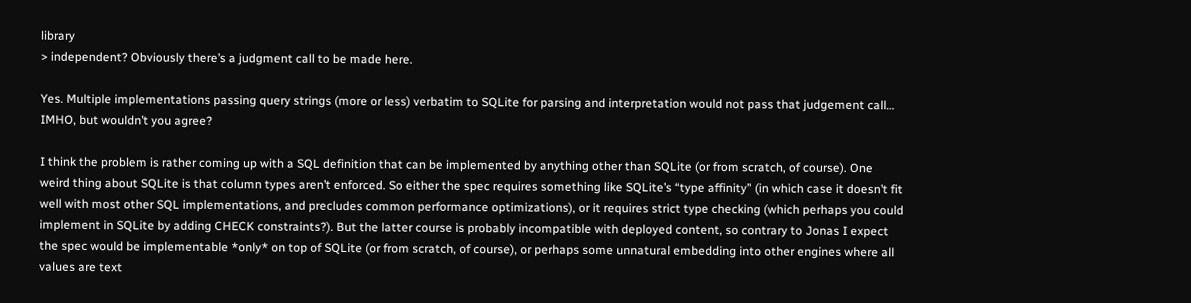library
> independent? Obviously there’s a judgment call to be made here.

Yes. Multiple implementations passing query strings (more or less) verbatim to SQLite for parsing and interpretation would not pass that judgement call… IMHO, but wouldn’t you agree?

I think the problem is rather coming up with a SQL definition that can be implemented by anything other than SQLite (or from scratch, of course). One weird thing about SQLite is that column types aren’t enforced. So either the spec requires something like SQLite’s “type affinity” (in which case it doesn’t fit well with most other SQL implementations, and precludes common performance optimizations), or it requires strict type checking (which perhaps you could implement in SQLite by adding CHECK constraints?). But the latter course is probably incompatible with deployed content, so contrary to Jonas I expect the spec would be implementable *only* on top of SQLite (or from scratch, of course), or perhaps some unnatural embedding into other engines where all values are text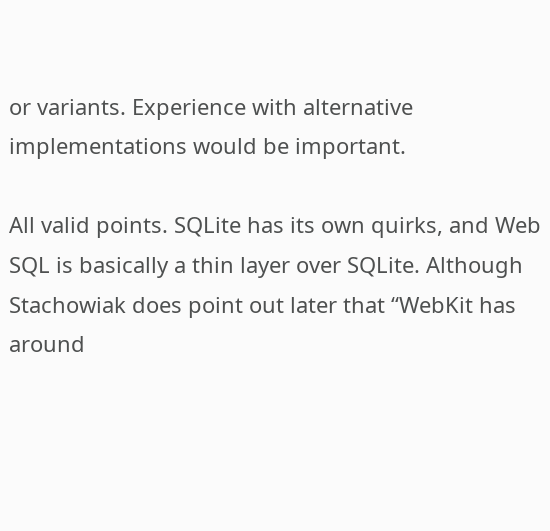or variants. Experience with alternative implementations would be important.

All valid points. SQLite has its own quirks, and Web SQL is basically a thin layer over SQLite. Although Stachowiak does point out later that “WebKit has around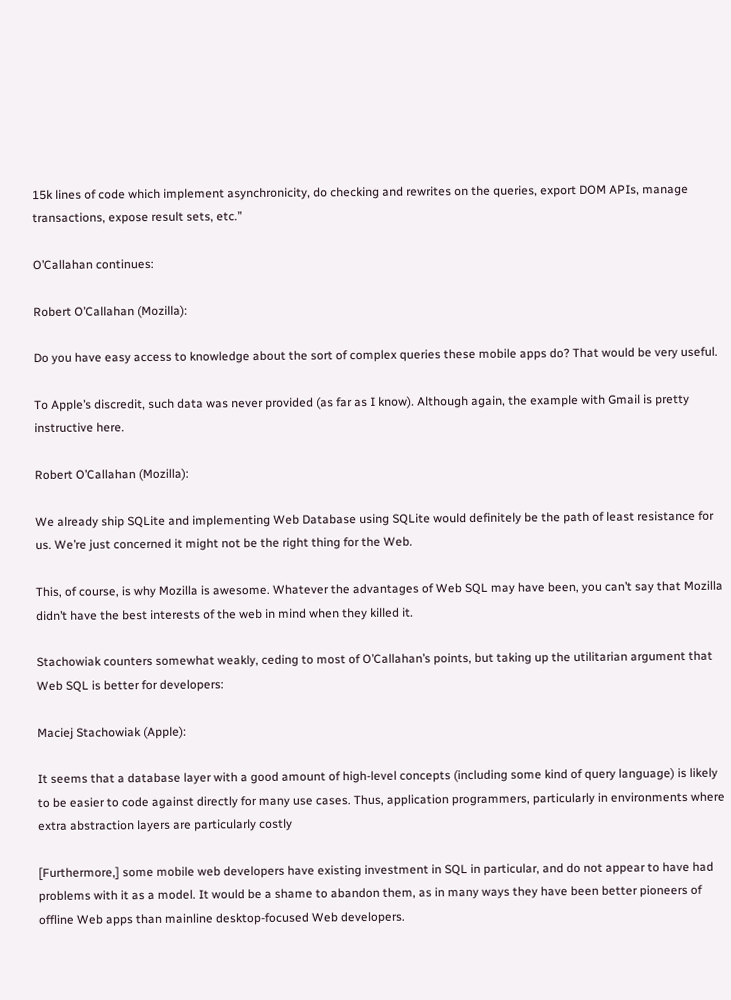15k lines of code which implement asynchronicity, do checking and rewrites on the queries, export DOM APIs, manage transactions, expose result sets, etc.”

O’Callahan continues:

Robert O’Callahan (Mozilla):

Do you have easy access to knowledge about the sort of complex queries these mobile apps do? That would be very useful.

To Apple’s discredit, such data was never provided (as far as I know). Although again, the example with Gmail is pretty instructive here.

Robert O’Callahan (Mozilla):

We already ship SQLite and implementing Web Database using SQLite would definitely be the path of least resistance for us. We’re just concerned it might not be the right thing for the Web.

This, of course, is why Mozilla is awesome. Whatever the advantages of Web SQL may have been, you can’t say that Mozilla didn’t have the best interests of the web in mind when they killed it.

Stachowiak counters somewhat weakly, ceding to most of O’Callahan’s points, but taking up the utilitarian argument that Web SQL is better for developers:

Maciej Stachowiak (Apple):

It seems that a database layer with a good amount of high-level concepts (including some kind of query language) is likely to be easier to code against directly for many use cases. Thus, application programmers, particularly in environments where extra abstraction layers are particularly costly

[Furthermore,] some mobile web developers have existing investment in SQL in particular, and do not appear to have had problems with it as a model. It would be a shame to abandon them, as in many ways they have been better pioneers of offline Web apps than mainline desktop-focused Web developers.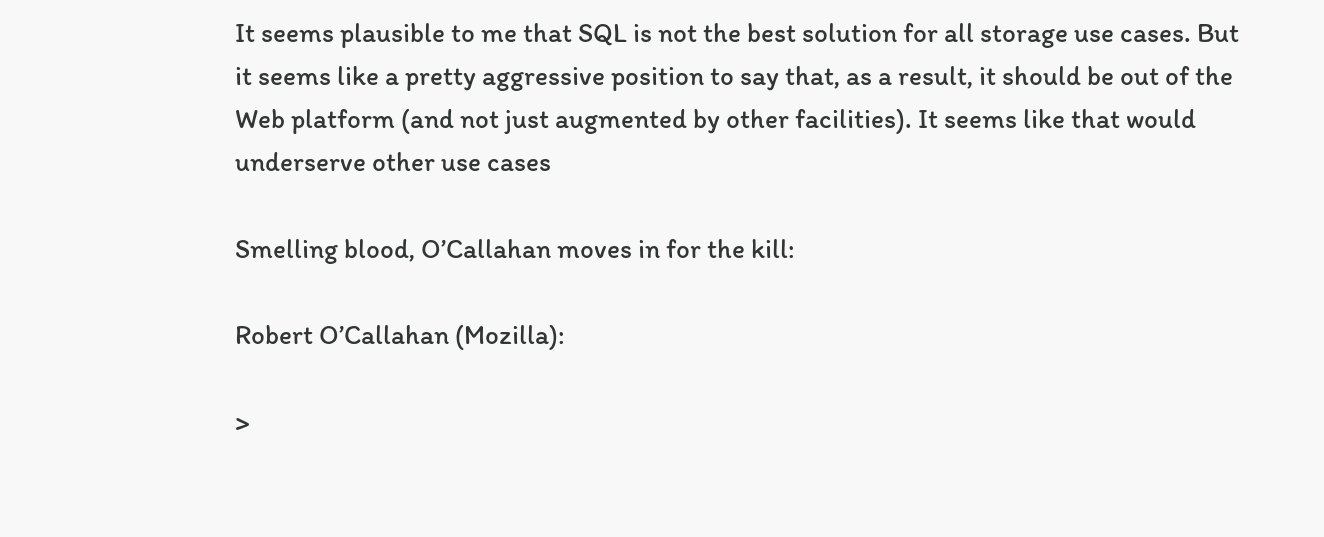It seems plausible to me that SQL is not the best solution for all storage use cases. But it seems like a pretty aggressive position to say that, as a result, it should be out of the Web platform (and not just augmented by other facilities). It seems like that would underserve other use cases

Smelling blood, O’Callahan moves in for the kill:

Robert O’Callahan (Mozilla):

>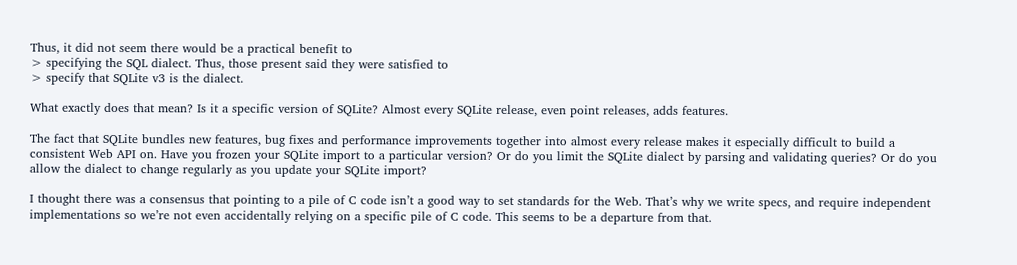Thus, it did not seem there would be a practical benefit to
> specifying the SQL dialect. Thus, those present said they were satisfied to
> specify that SQLite v3 is the dialect.

What exactly does that mean? Is it a specific version of SQLite? Almost every SQLite release, even point releases, adds features.

The fact that SQLite bundles new features, bug fixes and performance improvements together into almost every release makes it especially difficult to build a consistent Web API on. Have you frozen your SQLite import to a particular version? Or do you limit the SQLite dialect by parsing and validating queries? Or do you allow the dialect to change regularly as you update your SQLite import?

I thought there was a consensus that pointing to a pile of C code isn’t a good way to set standards for the Web. That’s why we write specs, and require independent implementations so we’re not even accidentally relying on a specific pile of C code. This seems to be a departure from that.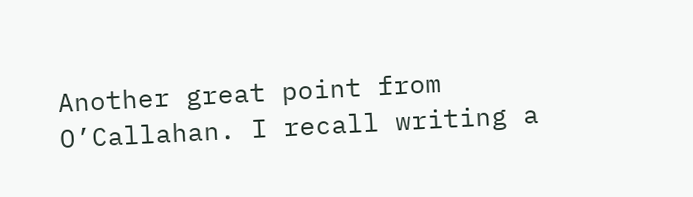Another great point from O’Callahan. I recall writing a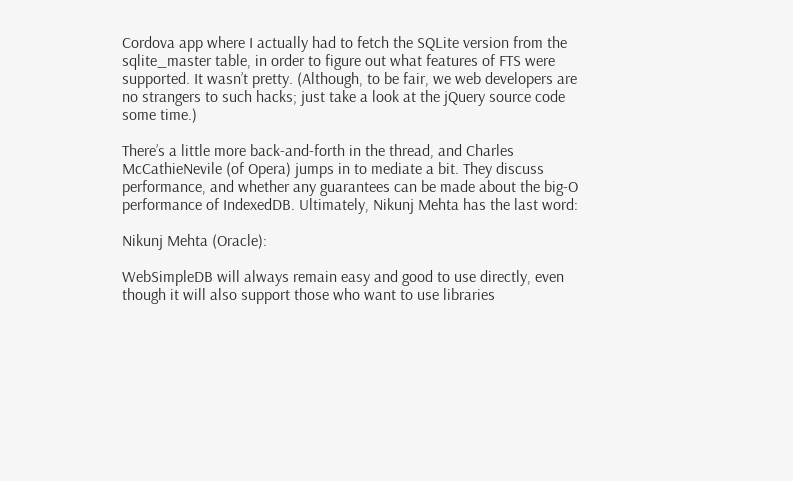Cordova app where I actually had to fetch the SQLite version from the sqlite_master table, in order to figure out what features of FTS were supported. It wasn’t pretty. (Although, to be fair, we web developers are no strangers to such hacks; just take a look at the jQuery source code some time.)

There’s a little more back-and-forth in the thread, and Charles McCathieNevile (of Opera) jumps in to mediate a bit. They discuss performance, and whether any guarantees can be made about the big-O performance of IndexedDB. Ultimately, Nikunj Mehta has the last word:

Nikunj Mehta (Oracle):

WebSimpleDB will always remain easy and good to use directly, even though it will also support those who want to use libraries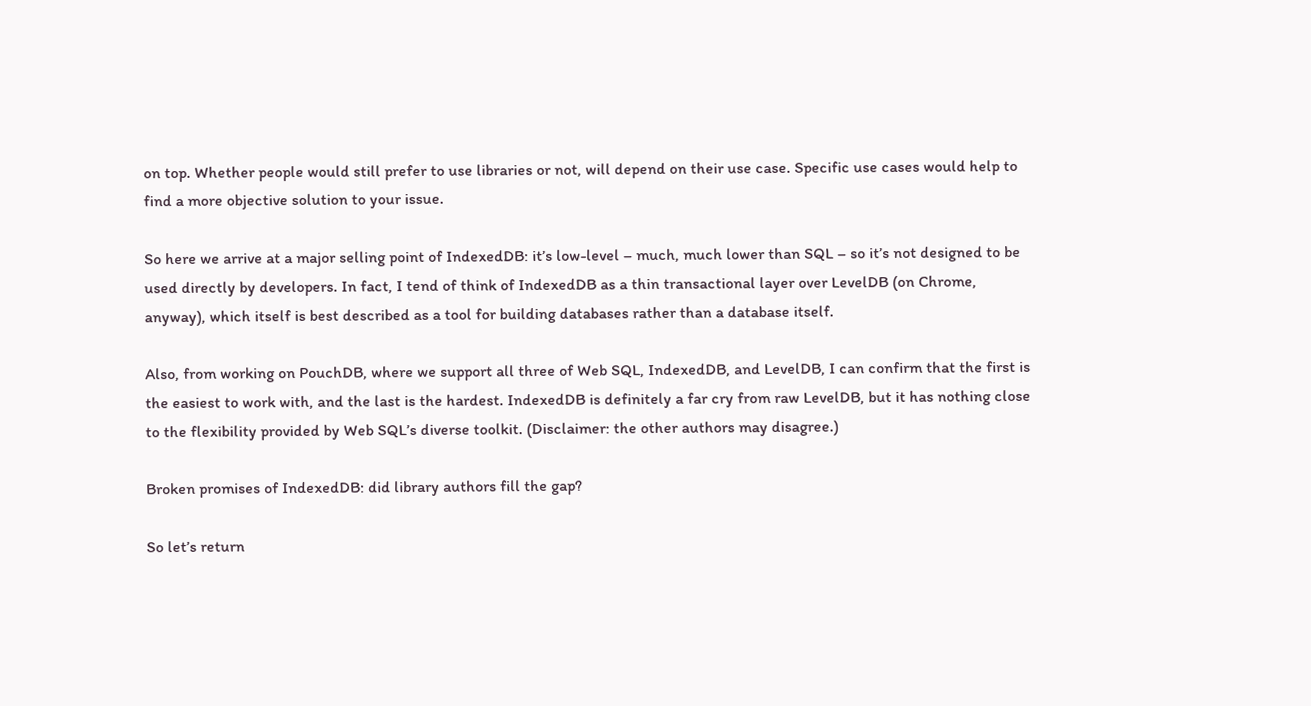on top. Whether people would still prefer to use libraries or not, will depend on their use case. Specific use cases would help to find a more objective solution to your issue.

So here we arrive at a major selling point of IndexedDB: it’s low-level – much, much lower than SQL – so it’s not designed to be used directly by developers. In fact, I tend of think of IndexedDB as a thin transactional layer over LevelDB (on Chrome, anyway), which itself is best described as a tool for building databases rather than a database itself.

Also, from working on PouchDB, where we support all three of Web SQL, IndexedDB, and LevelDB, I can confirm that the first is the easiest to work with, and the last is the hardest. IndexedDB is definitely a far cry from raw LevelDB, but it has nothing close to the flexibility provided by Web SQL’s diverse toolkit. (Disclaimer: the other authors may disagree.)

Broken promises of IndexedDB: did library authors fill the gap?

So let’s return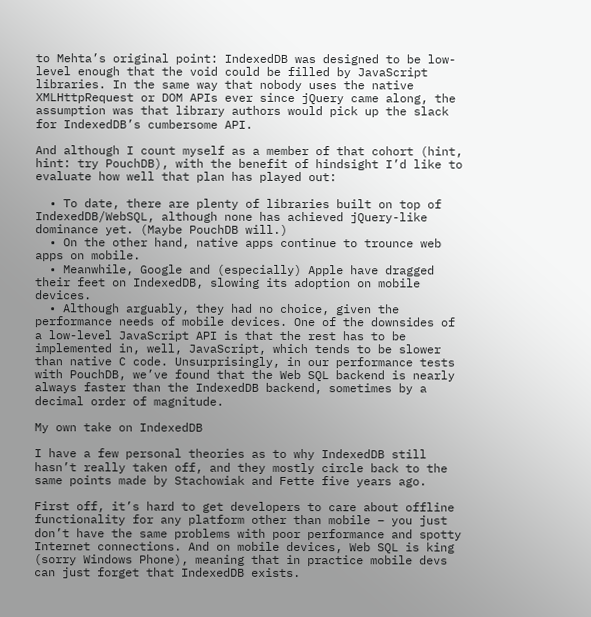to Mehta’s original point: IndexedDB was designed to be low-level enough that the void could be filled by JavaScript libraries. In the same way that nobody uses the native XMLHttpRequest or DOM APIs ever since jQuery came along, the assumption was that library authors would pick up the slack for IndexedDB’s cumbersome API.

And although I count myself as a member of that cohort (hint, hint: try PouchDB), with the benefit of hindsight I’d like to evaluate how well that plan has played out:

  • To date, there are plenty of libraries built on top of IndexedDB/WebSQL, although none has achieved jQuery-like dominance yet. (Maybe PouchDB will.)
  • On the other hand, native apps continue to trounce web apps on mobile.
  • Meanwhile, Google and (especially) Apple have dragged their feet on IndexedDB, slowing its adoption on mobile devices.
  • Although arguably, they had no choice, given the performance needs of mobile devices. One of the downsides of a low-level JavaScript API is that the rest has to be implemented in, well, JavaScript, which tends to be slower than native C code. Unsurprisingly, in our performance tests with PouchDB, we’ve found that the Web SQL backend is nearly always faster than the IndexedDB backend, sometimes by a decimal order of magnitude.

My own take on IndexedDB

I have a few personal theories as to why IndexedDB still hasn’t really taken off, and they mostly circle back to the same points made by Stachowiak and Fette five years ago.

First off, it’s hard to get developers to care about offline functionality for any platform other than mobile – you just don’t have the same problems with poor performance and spotty Internet connections. And on mobile devices, Web SQL is king (sorry Windows Phone), meaning that in practice mobile devs can just forget that IndexedDB exists.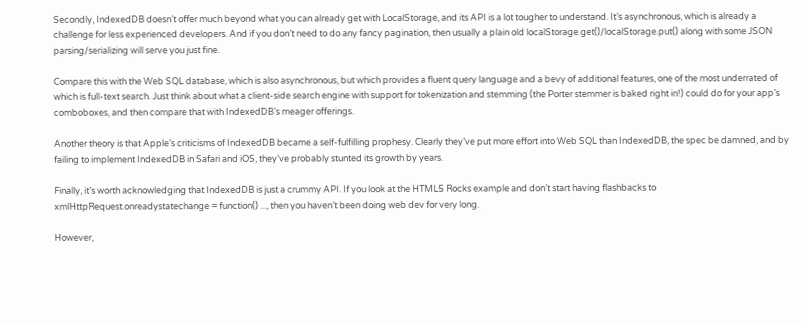Secondly, IndexedDB doesn’t offer much beyond what you can already get with LocalStorage, and its API is a lot tougher to understand. It’s asynchronous, which is already a challenge for less experienced developers. And if you don’t need to do any fancy pagination, then usually a plain old localStorage.get()/localStorage.put() along with some JSON parsing/serializing will serve you just fine.

Compare this with the Web SQL database, which is also asynchronous, but which provides a fluent query language and a bevy of additional features, one of the most underrated of which is full-text search. Just think about what a client-side search engine with support for tokenization and stemming (the Porter stemmer is baked right in!) could do for your app’s comboboxes, and then compare that with IndexedDB’s meager offerings.

Another theory is that Apple’s criticisms of IndexedDB became a self-fulfilling prophesy. Clearly they’ve put more effort into Web SQL than IndexedDB, the spec be damned, and by failing to implement IndexedDB in Safari and iOS, they’ve probably stunted its growth by years.

Finally, it’s worth acknowledging that IndexedDB is just a crummy API. If you look at the HTML5 Rocks example and don’t start having flashbacks to xmlHttpRequest.onreadystatechange = function() ..., then you haven’t been doing web dev for very long.

However,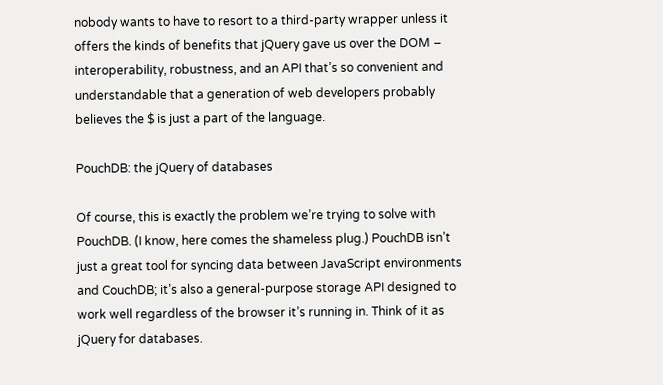nobody wants to have to resort to a third-party wrapper unless it offers the kinds of benefits that jQuery gave us over the DOM – interoperability, robustness, and an API that’s so convenient and understandable that a generation of web developers probably believes the $ is just a part of the language.

PouchDB: the jQuery of databases

Of course, this is exactly the problem we’re trying to solve with PouchDB. (I know, here comes the shameless plug.) PouchDB isn’t just a great tool for syncing data between JavaScript environments and CouchDB; it’s also a general-purpose storage API designed to work well regardless of the browser it’s running in. Think of it as jQuery for databases.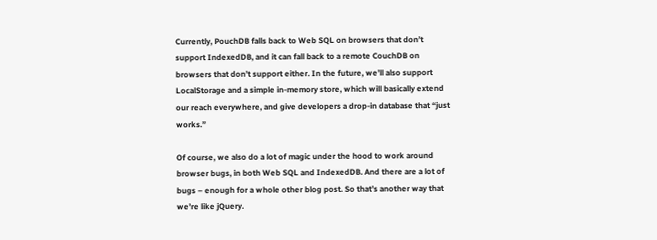Currently, PouchDB falls back to Web SQL on browsers that don’t support IndexedDB, and it can fall back to a remote CouchDB on browsers that don’t support either. In the future, we’ll also support LocalStorage and a simple in-memory store, which will basically extend our reach everywhere, and give developers a drop-in database that “just works.”

Of course, we also do a lot of magic under the hood to work around browser bugs, in both Web SQL and IndexedDB. And there are a lot of bugs – enough for a whole other blog post. So that’s another way that we’re like jQuery.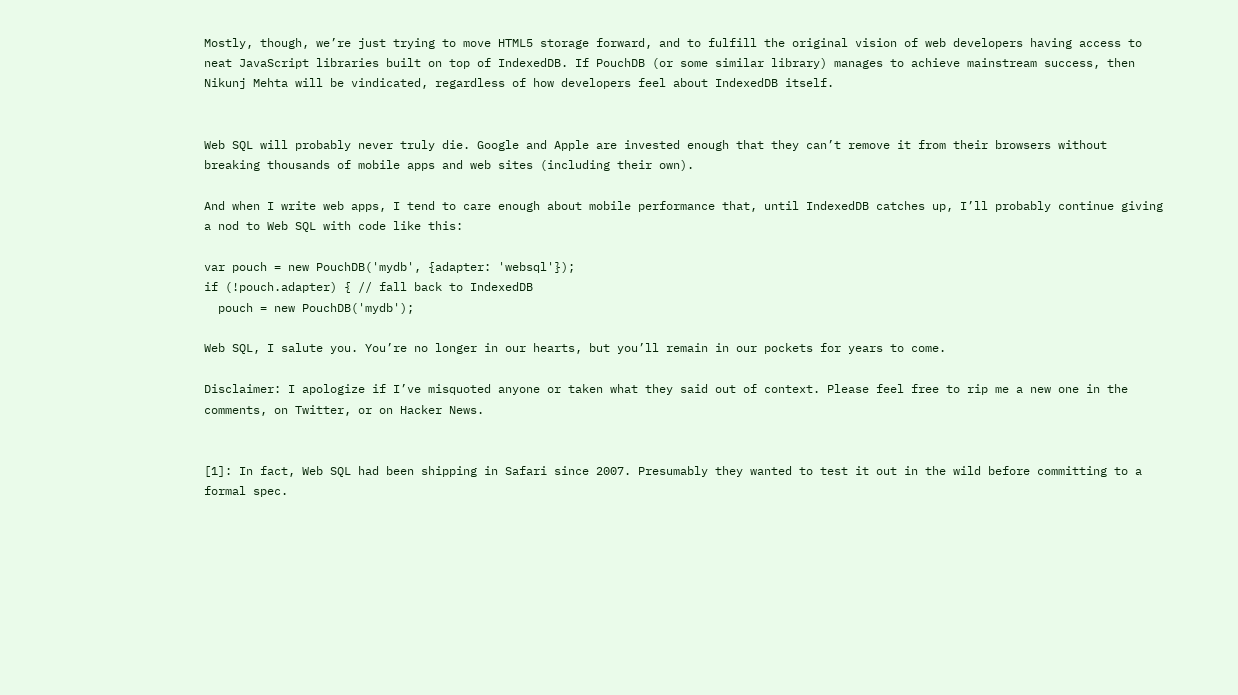Mostly, though, we’re just trying to move HTML5 storage forward, and to fulfill the original vision of web developers having access to neat JavaScript libraries built on top of IndexedDB. If PouchDB (or some similar library) manages to achieve mainstream success, then Nikunj Mehta will be vindicated, regardless of how developers feel about IndexedDB itself.


Web SQL will probably never truly die. Google and Apple are invested enough that they can’t remove it from their browsers without breaking thousands of mobile apps and web sites (including their own).

And when I write web apps, I tend to care enough about mobile performance that, until IndexedDB catches up, I’ll probably continue giving a nod to Web SQL with code like this:

var pouch = new PouchDB('mydb', {adapter: 'websql'});
if (!pouch.adapter) { // fall back to IndexedDB
  pouch = new PouchDB('mydb');

Web SQL, I salute you. You’re no longer in our hearts, but you’ll remain in our pockets for years to come.

Disclaimer: I apologize if I’ve misquoted anyone or taken what they said out of context. Please feel free to rip me a new one in the comments, on Twitter, or on Hacker News.


[1]: In fact, Web SQL had been shipping in Safari since 2007. Presumably they wanted to test it out in the wild before committing to a formal spec.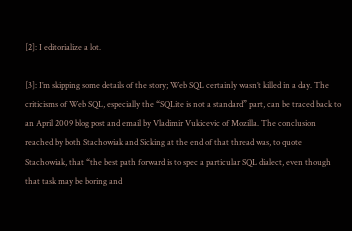[2]: I editorialize a lot.

[3]: I’m skipping some details of the story; Web SQL certainly wasn’t killed in a day. The criticisms of Web SQL, especially the “SQLite is not a standard” part, can be traced back to an April 2009 blog post and email by Vladimir Vukicevic of Mozilla. The conclusion reached by both Stachowiak and Sicking at the end of that thread was, to quote Stachowiak, that “the best path forward is to spec a particular SQL dialect, even though that task may be boring and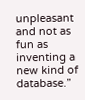unpleasant and not as fun as inventing a new kind of database.”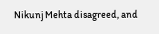Nikunj Mehta disagreed, and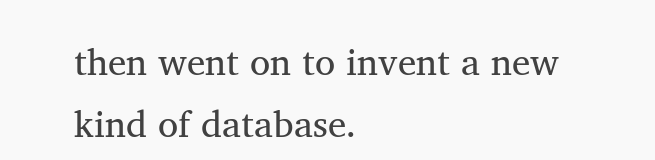then went on to invent a new kind of database.